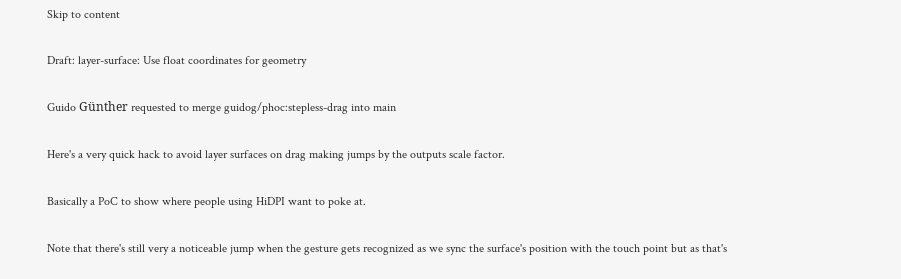Skip to content

Draft: layer-surface: Use float coordinates for geometry

Guido Günther requested to merge guidog/phoc:stepless-drag into main

Here's a very quick hack to avoid layer surfaces on drag making jumps by the outputs scale factor.

Basically a PoC to show where people using HiDPI want to poke at.

Note that there's still very a noticeable jump when the gesture gets recognized as we sync the surface's position with the touch point but as that's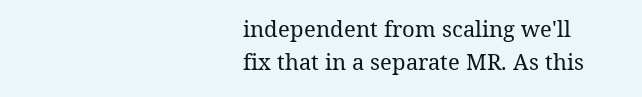independent from scaling we'll fix that in a separate MR. As this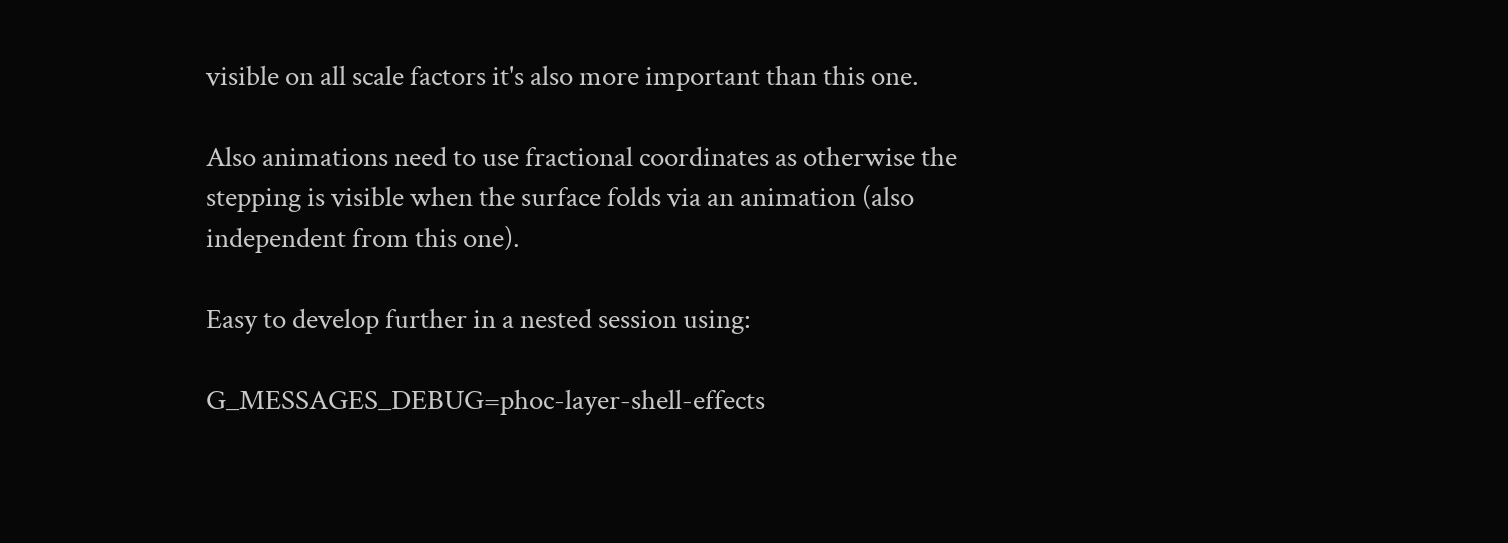visible on all scale factors it's also more important than this one.

Also animations need to use fractional coordinates as otherwise the stepping is visible when the surface folds via an animation (also independent from this one).

Easy to develop further in a nested session using:

G_MESSAGES_DEBUG=phoc-layer-shell-effects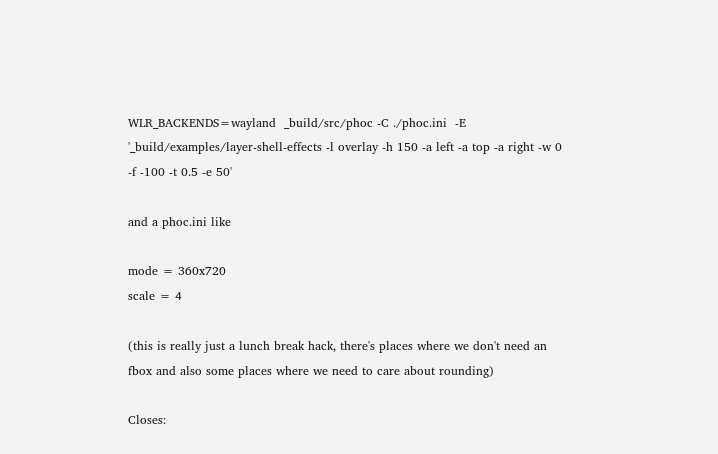WLR_BACKENDS=wayland  _build/src/phoc -C ./phoc.ini  -E '_build/examples/layer-shell-effects -l overlay -h 150 -a left -a top -a right -w 0 -f -100 -t 0.5 -e 50'

and a phoc.ini like

mode = 360x720
scale = 4

(this is really just a lunch break hack, there's places where we don't need an fbox and also some places where we need to care about rounding)

Closes: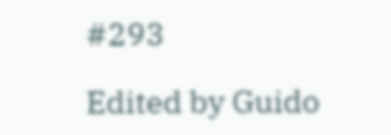#293

Edited by Guido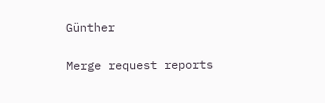Günther

Merge request reports